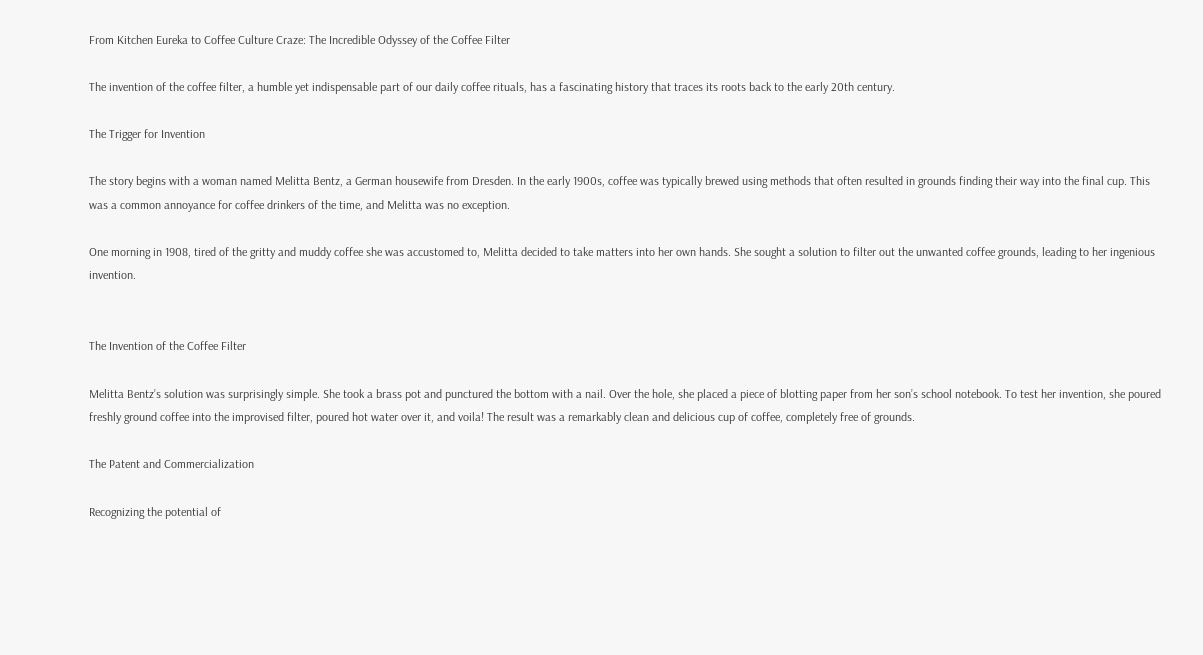From Kitchen Eureka to Coffee Culture Craze: The Incredible Odyssey of the Coffee Filter

The invention of the coffee filter, a humble yet indispensable part of our daily coffee rituals, has a fascinating history that traces its roots back to the early 20th century.

The Trigger for Invention

The story begins with a woman named Melitta Bentz, a German housewife from Dresden. In the early 1900s, coffee was typically brewed using methods that often resulted in grounds finding their way into the final cup. This was a common annoyance for coffee drinkers of the time, and Melitta was no exception.

One morning in 1908, tired of the gritty and muddy coffee she was accustomed to, Melitta decided to take matters into her own hands. She sought a solution to filter out the unwanted coffee grounds, leading to her ingenious invention.


The Invention of the Coffee Filter

Melitta Bentz’s solution was surprisingly simple. She took a brass pot and punctured the bottom with a nail. Over the hole, she placed a piece of blotting paper from her son’s school notebook. To test her invention, she poured freshly ground coffee into the improvised filter, poured hot water over it, and voila! The result was a remarkably clean and delicious cup of coffee, completely free of grounds.

The Patent and Commercialization

Recognizing the potential of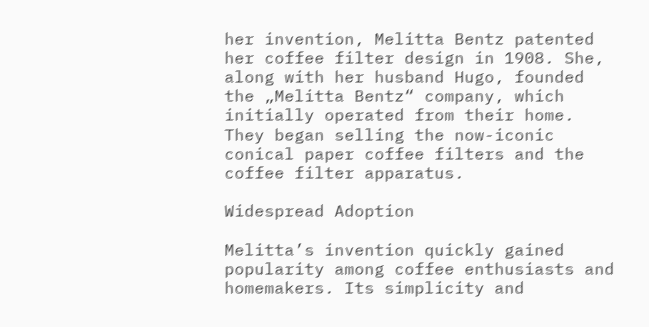her invention, Melitta Bentz patented her coffee filter design in 1908. She, along with her husband Hugo, founded the „Melitta Bentz“ company, which initially operated from their home. They began selling the now-iconic conical paper coffee filters and the coffee filter apparatus.

Widespread Adoption

Melitta’s invention quickly gained popularity among coffee enthusiasts and homemakers. Its simplicity and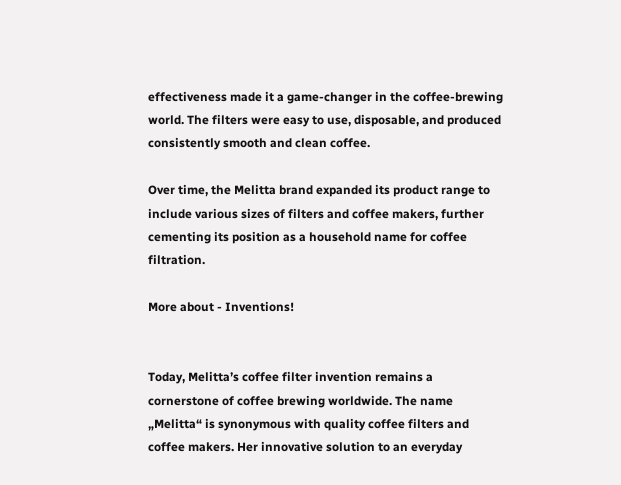effectiveness made it a game-changer in the coffee-brewing world. The filters were easy to use, disposable, and produced consistently smooth and clean coffee.

Over time, the Melitta brand expanded its product range to include various sizes of filters and coffee makers, further cementing its position as a household name for coffee filtration.

More about - Inventions!


Today, Melitta’s coffee filter invention remains a cornerstone of coffee brewing worldwide. The name „Melitta“ is synonymous with quality coffee filters and coffee makers. Her innovative solution to an everyday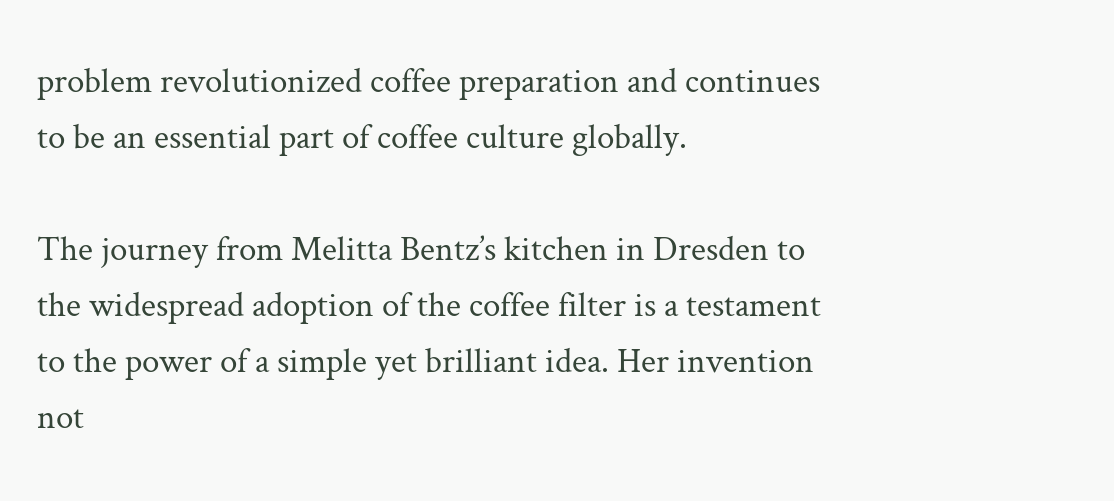problem revolutionized coffee preparation and continues to be an essential part of coffee culture globally.

The journey from Melitta Bentz’s kitchen in Dresden to the widespread adoption of the coffee filter is a testament to the power of a simple yet brilliant idea. Her invention not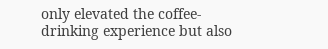only elevated the coffee-drinking experience but also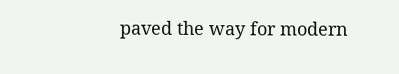paved the way for modern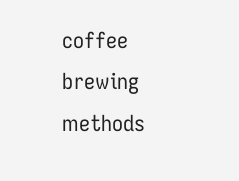coffee brewing methods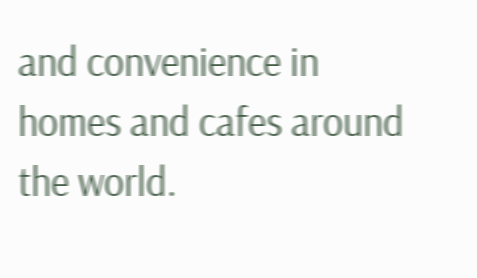and convenience in homes and cafes around the world.